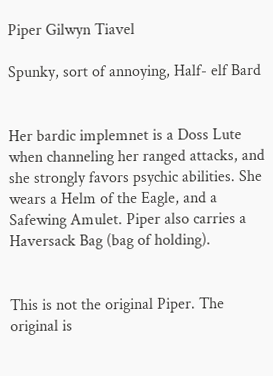Piper Gilwyn Tiavel

Spunky, sort of annoying, Half- elf Bard


Her bardic implemnet is a Doss Lute when channeling her ranged attacks, and she strongly favors psychic abilities. She wears a Helm of the Eagle, and a Safewing Amulet. Piper also carries a Haversack Bag (bag of holding).


This is not the original Piper. The original is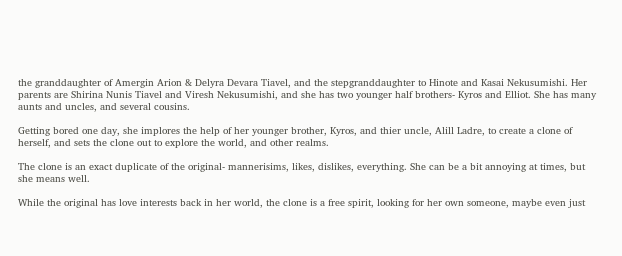the granddaughter of Amergin Arion & Delyra Devara Tiavel, and the stepgranddaughter to Hinote and Kasai Nekusumishi. Her parents are Shirina Nunis Tiavel and Viresh Nekusumishi, and she has two younger half brothers- Kyros and Elliot. She has many aunts and uncles, and several cousins.

Getting bored one day, she implores the help of her younger brother, Kyros, and thier uncle, Alill Ladre, to create a clone of herself, and sets the clone out to explore the world, and other realms.

The clone is an exact duplicate of the original- mannerisims, likes, dislikes, everything. She can be a bit annoying at times, but she means well.

While the original has love interests back in her world, the clone is a free spirit, looking for her own someone, maybe even just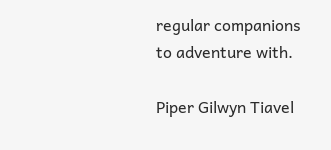regular companions to adventure with.

Piper Gilwyn Tiavel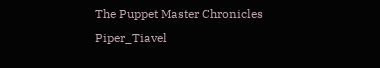The Puppet Master Chronicles Piper_Tiavel